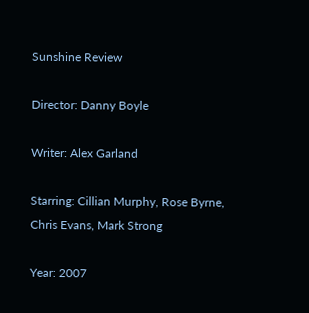Sunshine Review

Director: Danny Boyle

Writer: Alex Garland

Starring: Cillian Murphy, Rose Byrne, Chris Evans, Mark Strong

Year: 2007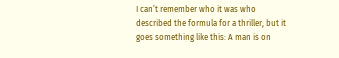I can’t remember who it was who described the formula for a thriller, but it goes something like this: A man is on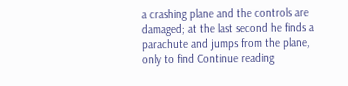a crashing plane and the controls are damaged; at the last second he finds a parachute and jumps from the plane, only to find Continue reading